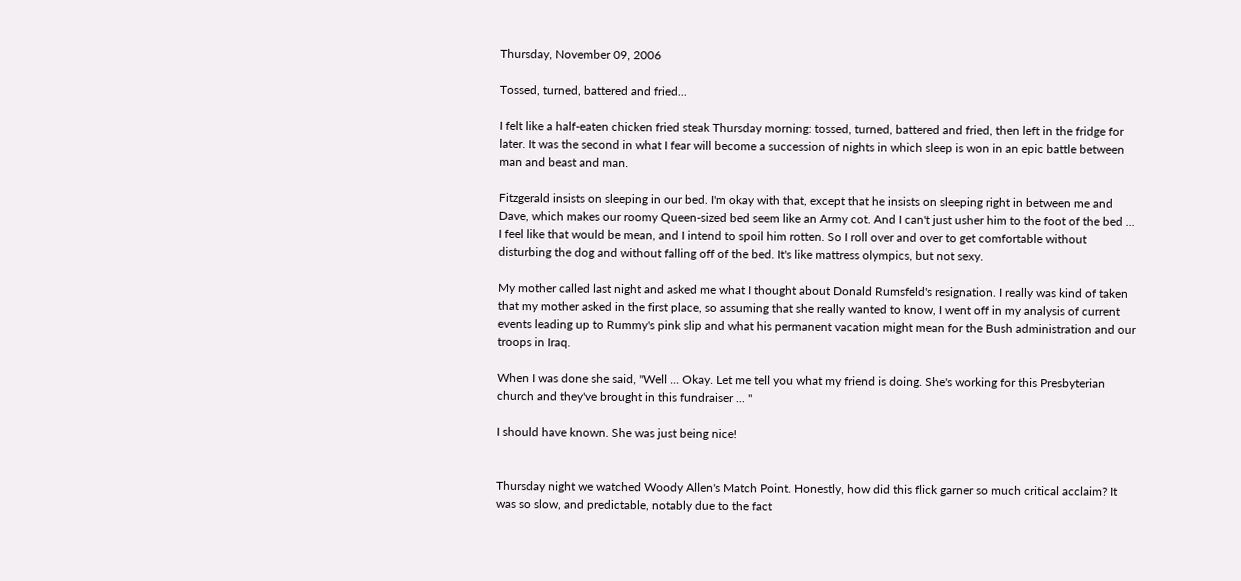Thursday, November 09, 2006

Tossed, turned, battered and fried...

I felt like a half-eaten chicken fried steak Thursday morning: tossed, turned, battered and fried, then left in the fridge for later. It was the second in what I fear will become a succession of nights in which sleep is won in an epic battle between man and beast and man.

Fitzgerald insists on sleeping in our bed. I'm okay with that, except that he insists on sleeping right in between me and Dave, which makes our roomy Queen-sized bed seem like an Army cot. And I can't just usher him to the foot of the bed ... I feel like that would be mean, and I intend to spoil him rotten. So I roll over and over to get comfortable without disturbing the dog and without falling off of the bed. It's like mattress olympics, but not sexy.

My mother called last night and asked me what I thought about Donald Rumsfeld's resignation. I really was kind of taken that my mother asked in the first place, so assuming that she really wanted to know, I went off in my analysis of current events leading up to Rummy's pink slip and what his permanent vacation might mean for the Bush administration and our troops in Iraq.

When I was done she said, "Well ... Okay. Let me tell you what my friend is doing. She's working for this Presbyterian church and they've brought in this fundraiser ... "

I should have known. She was just being nice!


Thursday night we watched Woody Allen's Match Point. Honestly, how did this flick garner so much critical acclaim? It was so slow, and predictable, notably due to the fact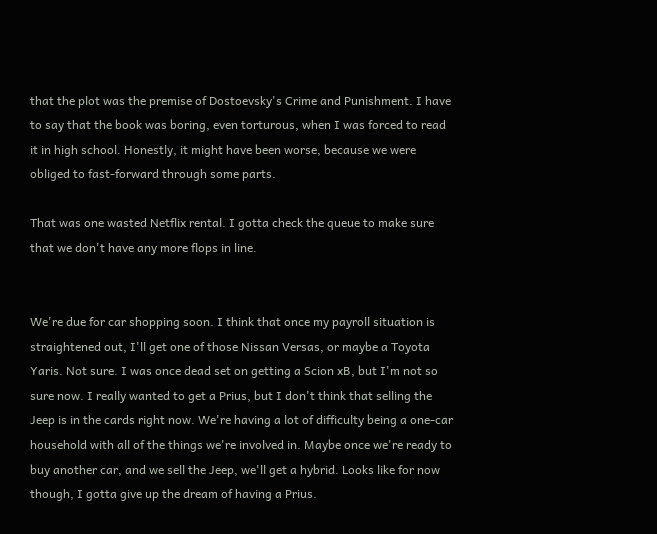that the plot was the premise of Dostoevsky's Crime and Punishment. I have to say that the book was boring, even torturous, when I was forced to read it in high school. Honestly, it might have been worse, because we were obliged to fast-forward through some parts.

That was one wasted Netflix rental. I gotta check the queue to make sure that we don't have any more flops in line.


We're due for car shopping soon. I think that once my payroll situation is straightened out, I'll get one of those Nissan Versas, or maybe a Toyota Yaris. Not sure. I was once dead set on getting a Scion xB, but I'm not so sure now. I really wanted to get a Prius, but I don't think that selling the Jeep is in the cards right now. We're having a lot of difficulty being a one-car household with all of the things we're involved in. Maybe once we're ready to buy another car, and we sell the Jeep, we'll get a hybrid. Looks like for now though, I gotta give up the dream of having a Prius.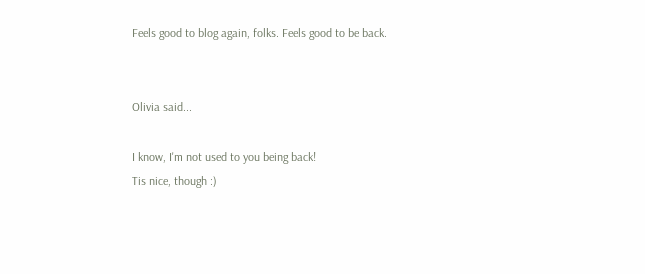Feels good to blog again, folks. Feels good to be back.


Olivia said...

I know, I'm not used to you being back!
Tis nice, though :)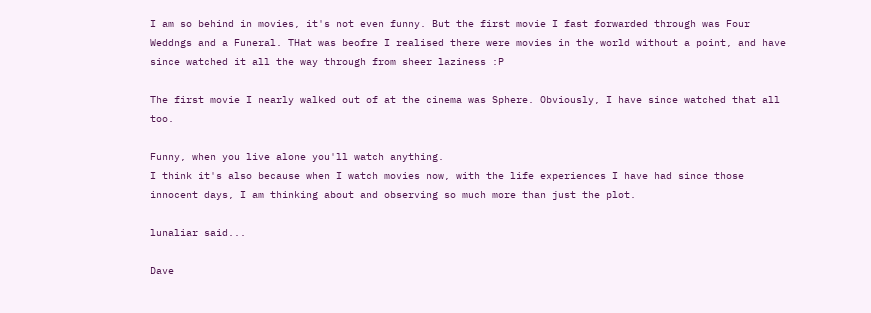I am so behind in movies, it's not even funny. But the first movie I fast forwarded through was Four Weddngs and a Funeral. THat was beofre I realised there were movies in the world without a point, and have since watched it all the way through from sheer laziness :P

The first movie I nearly walked out of at the cinema was Sphere. Obviously, I have since watched that all too.

Funny, when you live alone you'll watch anything.
I think it's also because when I watch movies now, with the life experiences I have had since those innocent days, I am thinking about and observing so much more than just the plot.

lunaliar said...

Dave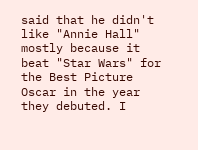said that he didn't like "Annie Hall" mostly because it beat "Star Wars" for the Best Picture Oscar in the year they debuted. I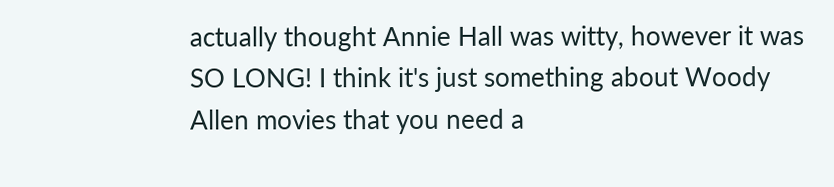actually thought Annie Hall was witty, however it was SO LONG! I think it's just something about Woody Allen movies that you need a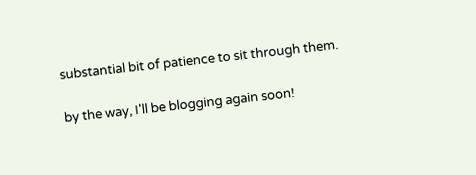substantial bit of patience to sit through them.

by the way, I'll be blogging again soon!